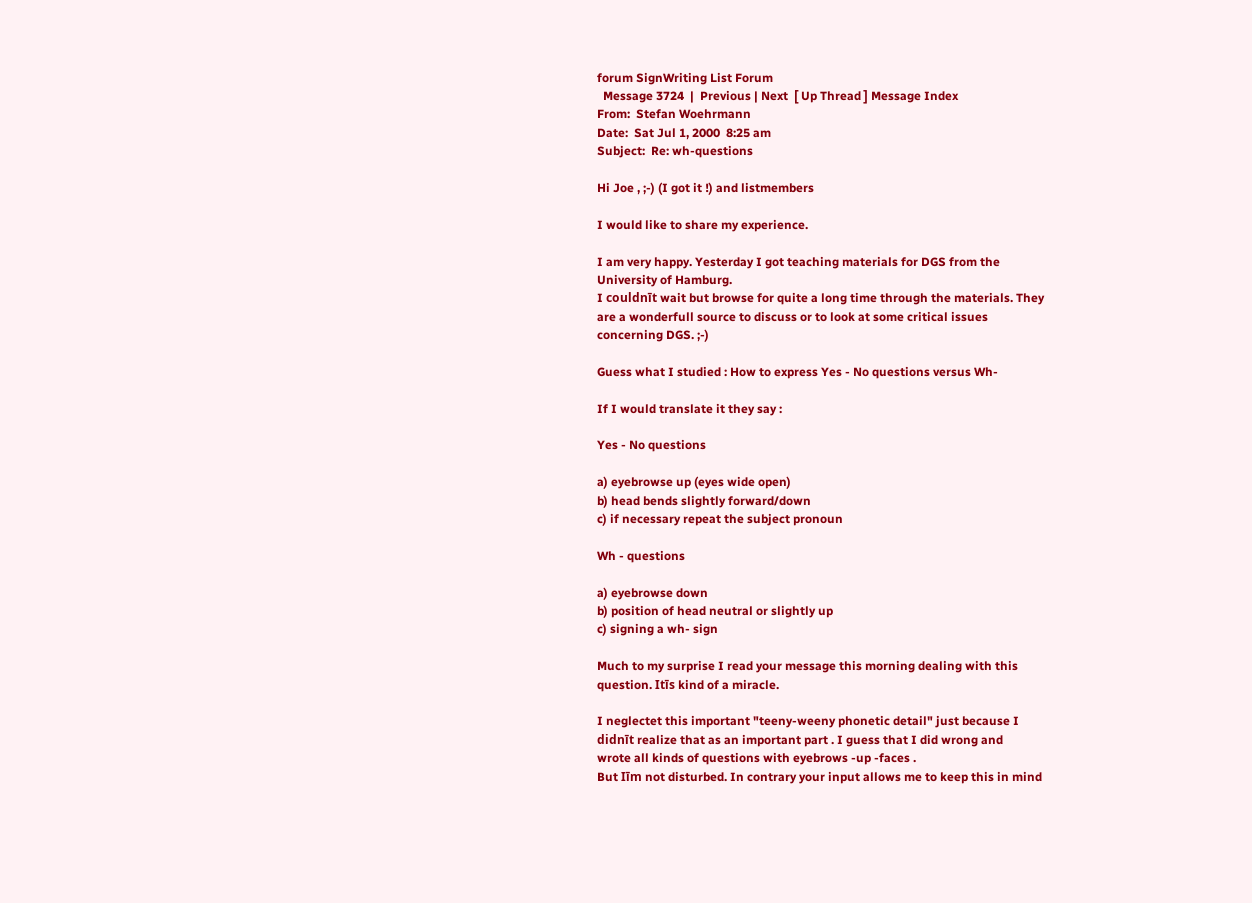forum SignWriting List Forum
  Message 3724  |  Previous | Next  [ Up Thread ] Message Index
From:  Stefan Woehrmann
Date:  Sat Jul 1, 2000  8:25 am
Subject:  Re: wh-questions

Hi Joe , ;-) (I got it !) and listmembers

I would like to share my experience.

I am very happy. Yesterday I got teaching materials for DGS from the
University of Hamburg.
I couldnīt wait but browse for quite a long time through the materials. They
are a wonderfull source to discuss or to look at some critical issues
concerning DGS. ;-)

Guess what I studied : How to express Yes - No questions versus Wh-

If I would translate it they say :

Yes - No questions

a) eyebrowse up (eyes wide open)
b) head bends slightly forward/down
c) if necessary repeat the subject pronoun

Wh - questions

a) eyebrowse down
b) position of head neutral or slightly up
c) signing a wh- sign

Much to my surprise I read your message this morning dealing with this
question. Itīs kind of a miracle.

I neglectet this important "teeny-weeny phonetic detail" just because I
didnīt realize that as an important part . I guess that I did wrong and
wrote all kinds of questions with eyebrows -up -faces .
But Iīm not disturbed. In contrary your input allows me to keep this in mind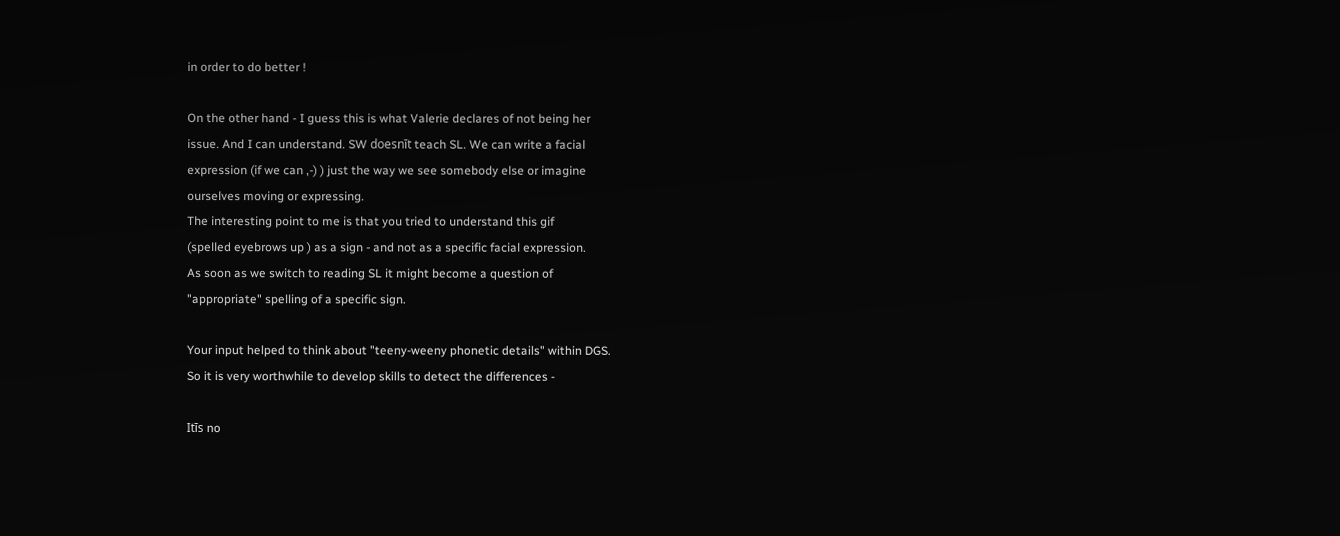in order to do better !

On the other hand - I guess this is what Valerie declares of not being her
issue. And I can understand. SW doesnīt teach SL. We can write a facial
expression (if we can ,-) ) just the way we see somebody else or imagine
ourselves moving or expressing.
The interesting point to me is that you tried to understand this gif
(spelled eyebrows up ) as a sign - and not as a specific facial expression.
As soon as we switch to reading SL it might become a question of
"appropriate" spelling of a specific sign.

Your input helped to think about "teeny-weeny phonetic details" within DGS.
So it is very worthwhile to develop skills to detect the differences -

Itīs no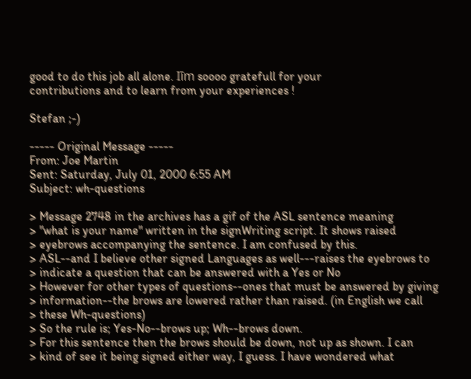good to do this job all alone. Iīm soooo gratefull for your
contributions and to learn from your experiences !

Stefan ;-)

----- Original Message -----
From: Joe Martin
Sent: Saturday, July 01, 2000 6:55 AM
Subject: wh-questions

> Message 2748 in the archives has a gif of the ASL sentence meaning
> "what is your name" written in the signWriting script. It shows raised
> eyebrows accompanying the sentence. I am confused by this.
> ASL--and I believe other signed Languages as well---raises the eyebrows to
> indicate a question that can be answered with a Yes or No
> However for other types of questions--ones that must be answered by giving
> information--the brows are lowered rather than raised. (in English we call
> these Wh-questions)
> So the rule is; Yes-No--brows up; Wh--brows down.
> For this sentence then the brows should be down, not up as shown. I can
> kind of see it being signed either way, I guess. I have wondered what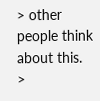> other people think about this.
>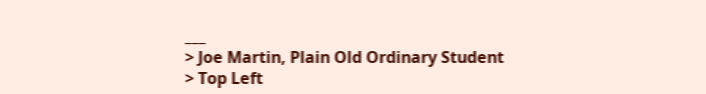___
> Joe Martin, Plain Old Ordinary Student
> Top Left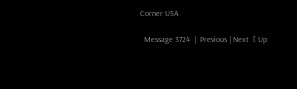Corner USA

  Message 3724  |  Previous | Next  [ Up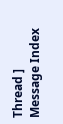Thread ] Message Index